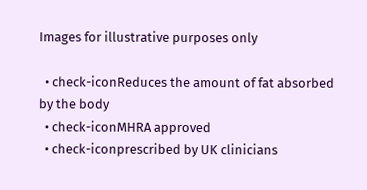Images for illustrative purposes only

  • check-iconReduces the amount of fat absorbed by the body
  • check-iconMHRA approved
  • check-iconprescribed by UK clinicians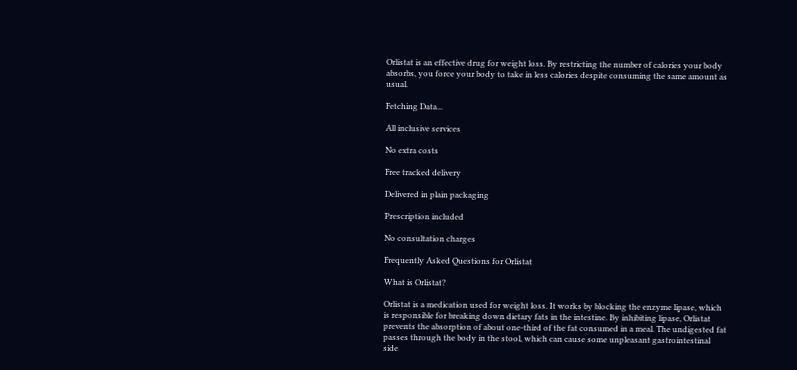Orlistat is an effective drug for weight loss. By restricting the number of calories your body absorbs, you force your body to take in less calories despite consuming the same amount as usual.

Fetching Data...

All inclusive services

No extra costs

Free tracked delivery

Delivered in plain packaging

Prescription included

No consultation charges

Frequently Asked Questions for Orlistat

What is Orlistat?

Orlistat is a medication used for weight loss. It works by blocking the enzyme lipase, which is responsible for breaking down dietary fats in the intestine. By inhibiting lipase, Orlistat prevents the absorption of about one-third of the fat consumed in a meal. The undigested fat passes through the body in the stool, which can cause some unpleasant gastrointestinal side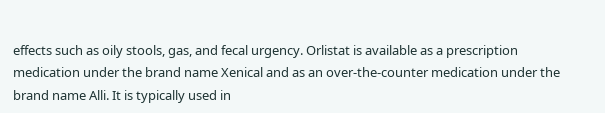effects such as oily stools, gas, and fecal urgency. Orlistat is available as a prescription medication under the brand name Xenical and as an over-the-counter medication under the brand name Alli. It is typically used in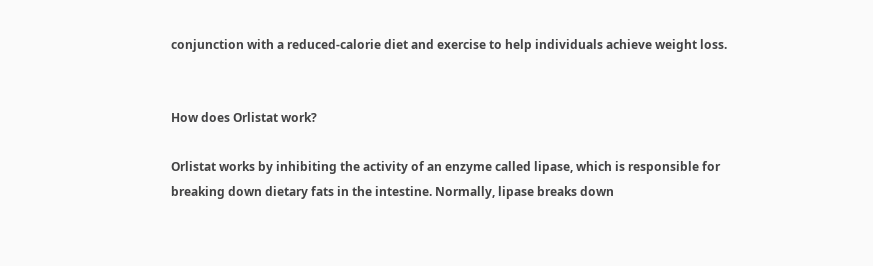conjunction with a reduced-calorie diet and exercise to help individuals achieve weight loss.


How does Orlistat work?

Orlistat works by inhibiting the activity of an enzyme called lipase, which is responsible for breaking down dietary fats in the intestine. Normally, lipase breaks down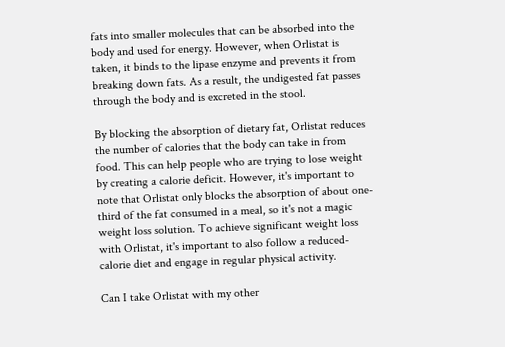fats into smaller molecules that can be absorbed into the body and used for energy. However, when Orlistat is taken, it binds to the lipase enzyme and prevents it from breaking down fats. As a result, the undigested fat passes through the body and is excreted in the stool.

By blocking the absorption of dietary fat, Orlistat reduces the number of calories that the body can take in from food. This can help people who are trying to lose weight by creating a calorie deficit. However, it's important to note that Orlistat only blocks the absorption of about one-third of the fat consumed in a meal, so it's not a magic weight loss solution. To achieve significant weight loss with Orlistat, it's important to also follow a reduced-calorie diet and engage in regular physical activity.

Can I take Orlistat with my other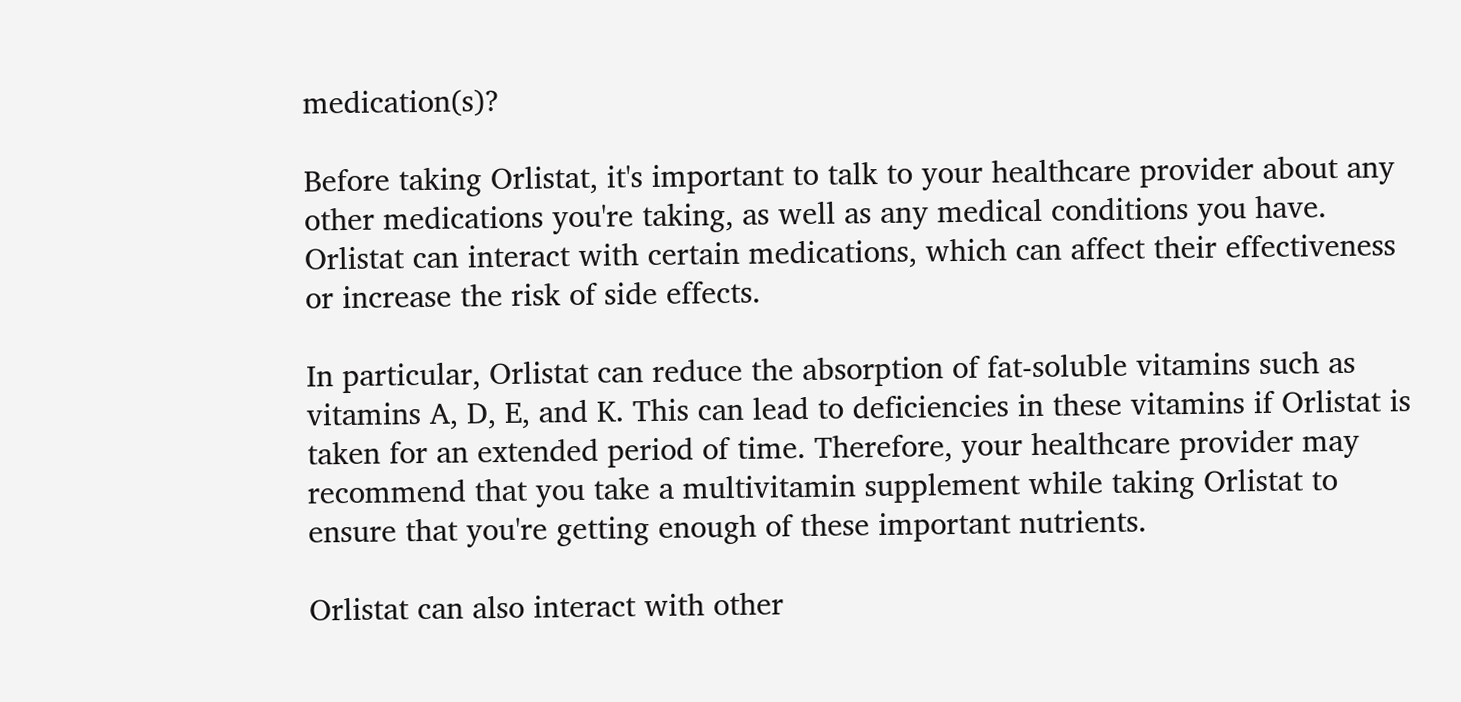medication(s)?

Before taking Orlistat, it's important to talk to your healthcare provider about any other medications you're taking, as well as any medical conditions you have. Orlistat can interact with certain medications, which can affect their effectiveness or increase the risk of side effects.

In particular, Orlistat can reduce the absorption of fat-soluble vitamins such as vitamins A, D, E, and K. This can lead to deficiencies in these vitamins if Orlistat is taken for an extended period of time. Therefore, your healthcare provider may recommend that you take a multivitamin supplement while taking Orlistat to ensure that you're getting enough of these important nutrients.

Orlistat can also interact with other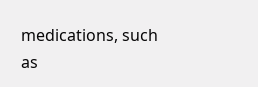medications, such as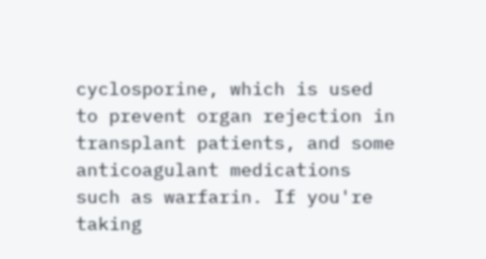cyclosporine, which is used to prevent organ rejection in transplant patients, and some anticoagulant medications such as warfarin. If you're taking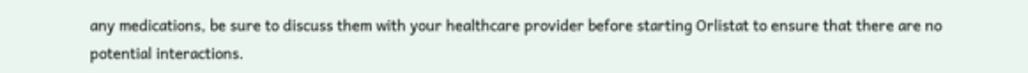any medications, be sure to discuss them with your healthcare provider before starting Orlistat to ensure that there are no potential interactions.